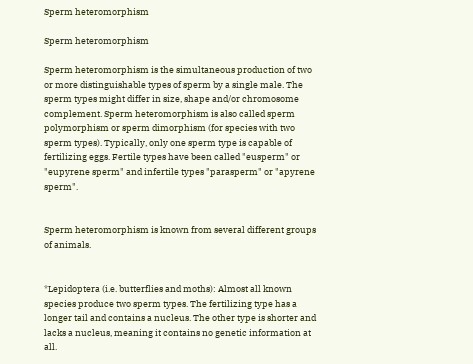Sperm heteromorphism

Sperm heteromorphism

Sperm heteromorphism is the simultaneous production of two or more distinguishable types of sperm by a single male. The sperm types might differ in size, shape and/or chromosome complement. Sperm heteromorphism is also called sperm polymorphism or sperm dimorphism (for species with two sperm types). Typically, only one sperm type is capable of fertilizing eggs. Fertile types have been called "eusperm" or "eupyrene sperm" and infertile types "parasperm" or "apyrene sperm".


Sperm heteromorphism is known from several different groups of animals.


*Lepidoptera (i.e. butterflies and moths): Almost all known species produce two sperm types. The fertilizing type has a longer tail and contains a nucleus. The other type is shorter and lacks a nucleus, meaning it contains no genetic information at all.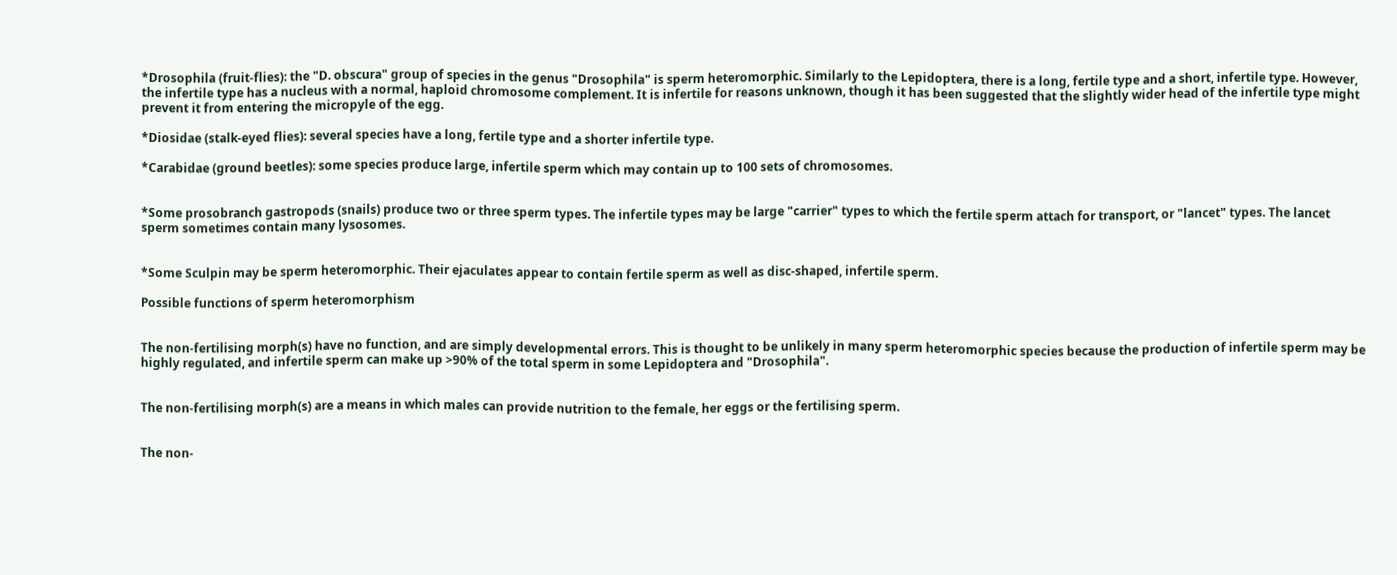*Drosophila (fruit-flies): the "D. obscura" group of species in the genus "Drosophila" is sperm heteromorphic. Similarly to the Lepidoptera, there is a long, fertile type and a short, infertile type. However, the infertile type has a nucleus with a normal, haploid chromosome complement. It is infertile for reasons unknown, though it has been suggested that the slightly wider head of the infertile type might prevent it from entering the micropyle of the egg.

*Diosidae (stalk-eyed flies): several species have a long, fertile type and a shorter infertile type.

*Carabidae (ground beetles): some species produce large, infertile sperm which may contain up to 100 sets of chromosomes.


*Some prosobranch gastropods (snails) produce two or three sperm types. The infertile types may be large "carrier" types to which the fertile sperm attach for transport, or "lancet" types. The lancet sperm sometimes contain many lysosomes.


*Some Sculpin may be sperm heteromorphic. Their ejaculates appear to contain fertile sperm as well as disc-shaped, infertile sperm.

Possible functions of sperm heteromorphism


The non-fertilising morph(s) have no function, and are simply developmental errors. This is thought to be unlikely in many sperm heteromorphic species because the production of infertile sperm may be highly regulated, and infertile sperm can make up >90% of the total sperm in some Lepidoptera and "Drosophila".


The non-fertilising morph(s) are a means in which males can provide nutrition to the female, her eggs or the fertilising sperm.


The non-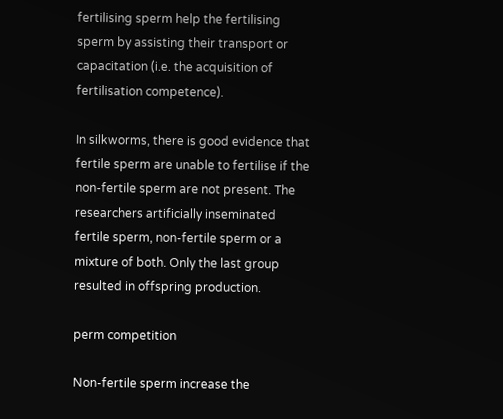fertilising sperm help the fertilising sperm by assisting their transport or capacitation (i.e. the acquisition of fertilisation competence).

In silkworms, there is good evidence that fertile sperm are unable to fertilise if the non-fertile sperm are not present. The researchers artificially inseminated fertile sperm, non-fertile sperm or a mixture of both. Only the last group resulted in offspring production.

perm competition

Non-fertile sperm increase the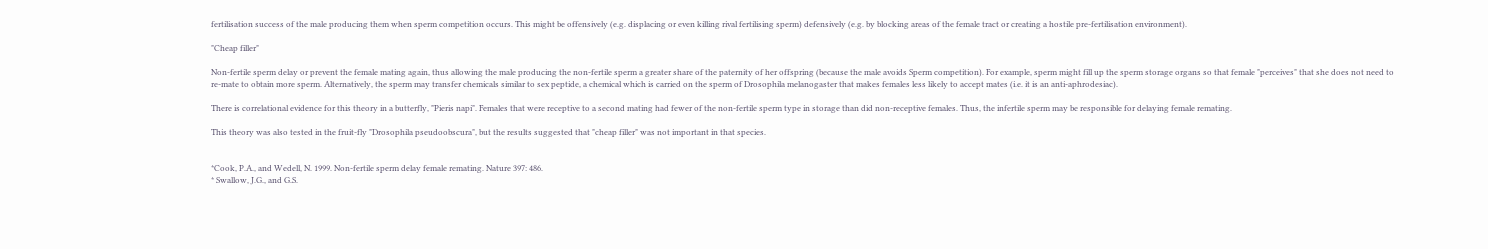fertilisation success of the male producing them when sperm competition occurs. This might be offensively (e.g. displacing or even killing rival fertilising sperm) defensively (e.g. by blocking areas of the female tract or creating a hostile pre-fertilisation environment).

"Cheap filler"

Non-fertile sperm delay or prevent the female mating again, thus allowing the male producing the non-fertile sperm a greater share of the paternity of her offspring (because the male avoids Sperm competition). For example, sperm might fill up the sperm storage organs so that female "perceives" that she does not need to re-mate to obtain more sperm. Alternatively, the sperm may transfer chemicals similar to sex peptide, a chemical which is carried on the sperm of Drosophila melanogaster that makes females less likely to accept mates (i.e. it is an anti-aphrodesiac).

There is correlational evidence for this theory in a butterfly, "Pieris napi". Females that were receptive to a second mating had fewer of the non-fertile sperm type in storage than did non-receptive females. Thus, the infertile sperm may be responsible for delaying female remating.

This theory was also tested in the fruit-fly "Drosophila pseudoobscura", but the results suggested that "cheap filler" was not important in that species.


*Cook, P.A., and Wedell, N. 1999. Non-fertile sperm delay female remating. Nature 397: 486.
* Swallow, J.G., and G.S.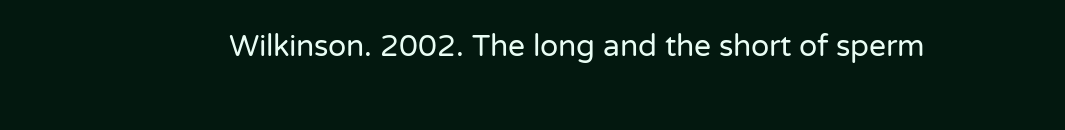Wilkinson. 2002. The long and the short of sperm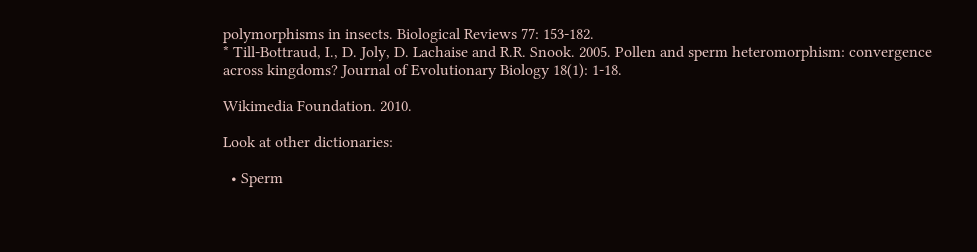polymorphisms in insects. Biological Reviews 77: 153-182.
* Till-Bottraud, I., D. Joly, D. Lachaise and R.R. Snook. 2005. Pollen and sperm heteromorphism: convergence across kingdoms? Journal of Evolutionary Biology 18(1): 1-18.

Wikimedia Foundation. 2010.

Look at other dictionaries:

  • Sperm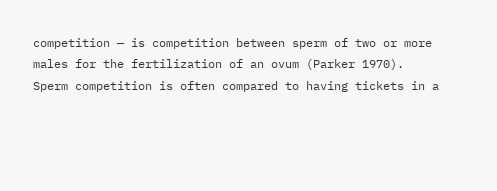competition — is competition between sperm of two or more males for the fertilization of an ovum (Parker 1970). Sperm competition is often compared to having tickets in a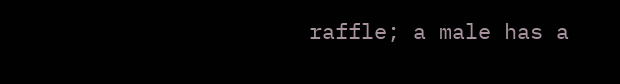raffle; a male has a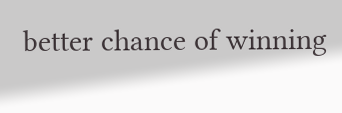better chance of winning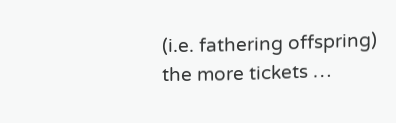(i.e. fathering offspring) the more tickets …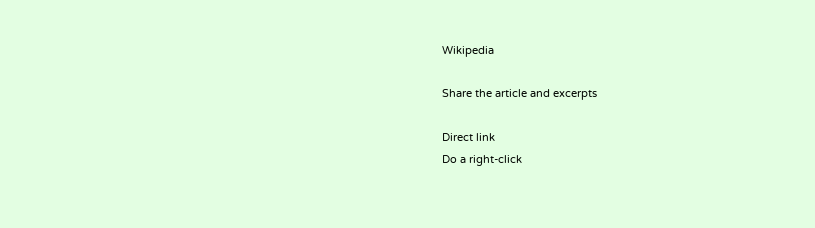Wikipedia

Share the article and excerpts

Direct link
Do a right-click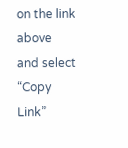on the link above
and select “Copy Link”